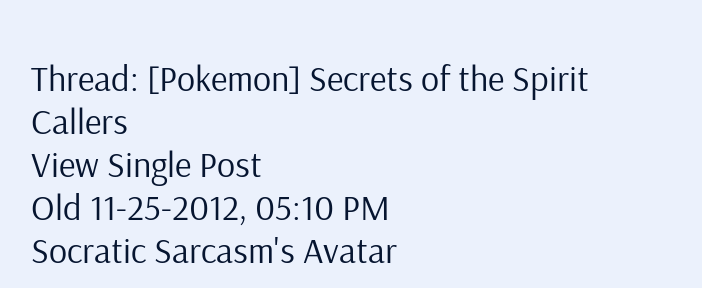Thread: [Pokemon] Secrets of the Spirit Callers
View Single Post
Old 11-25-2012, 05:10 PM
Socratic Sarcasm's Avatar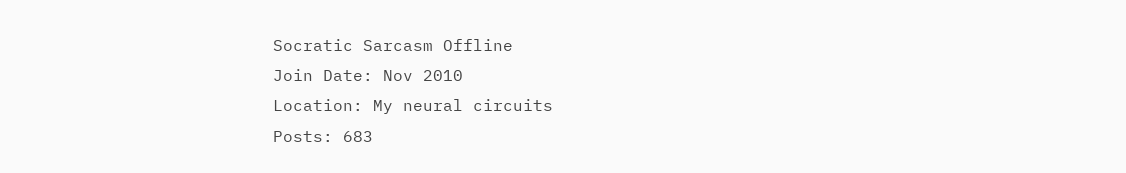Socratic Sarcasm Offline
Join Date: Nov 2010
Location: My neural circuits
Posts: 683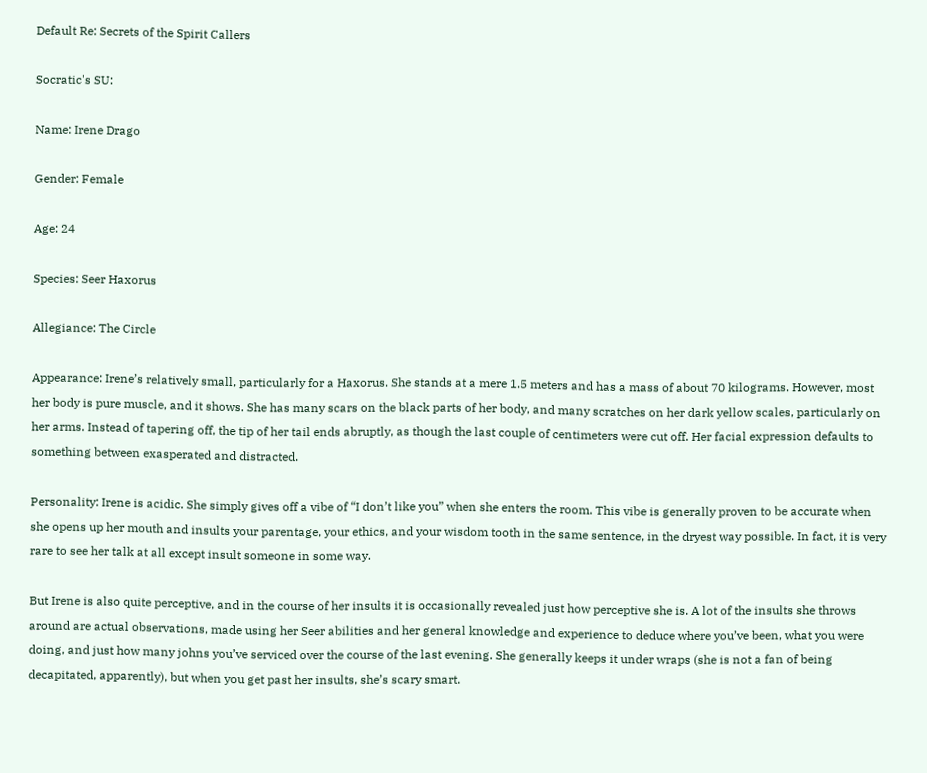Default Re: Secrets of the Spirit Callers

Socratic's SU:

Name: Irene Drago

Gender: Female

Age: 24

Species: Seer Haxorus

Allegiance: The Circle

Appearance: Irene’s relatively small, particularly for a Haxorus. She stands at a mere 1.5 meters and has a mass of about 70 kilograms. However, most her body is pure muscle, and it shows. She has many scars on the black parts of her body, and many scratches on her dark yellow scales, particularly on her arms. Instead of tapering off, the tip of her tail ends abruptly, as though the last couple of centimeters were cut off. Her facial expression defaults to something between exasperated and distracted.

Personality: Irene is acidic. She simply gives off a vibe of “I don’t like you” when she enters the room. This vibe is generally proven to be accurate when she opens up her mouth and insults your parentage, your ethics, and your wisdom tooth in the same sentence, in the dryest way possible. In fact, it is very rare to see her talk at all except insult someone in some way.

But Irene is also quite perceptive, and in the course of her insults it is occasionally revealed just how perceptive she is. A lot of the insults she throws around are actual observations, made using her Seer abilities and her general knowledge and experience to deduce where you’ve been, what you were doing, and just how many johns you’ve serviced over the course of the last evening. She generally keeps it under wraps (she is not a fan of being decapitated, apparently), but when you get past her insults, she’s scary smart.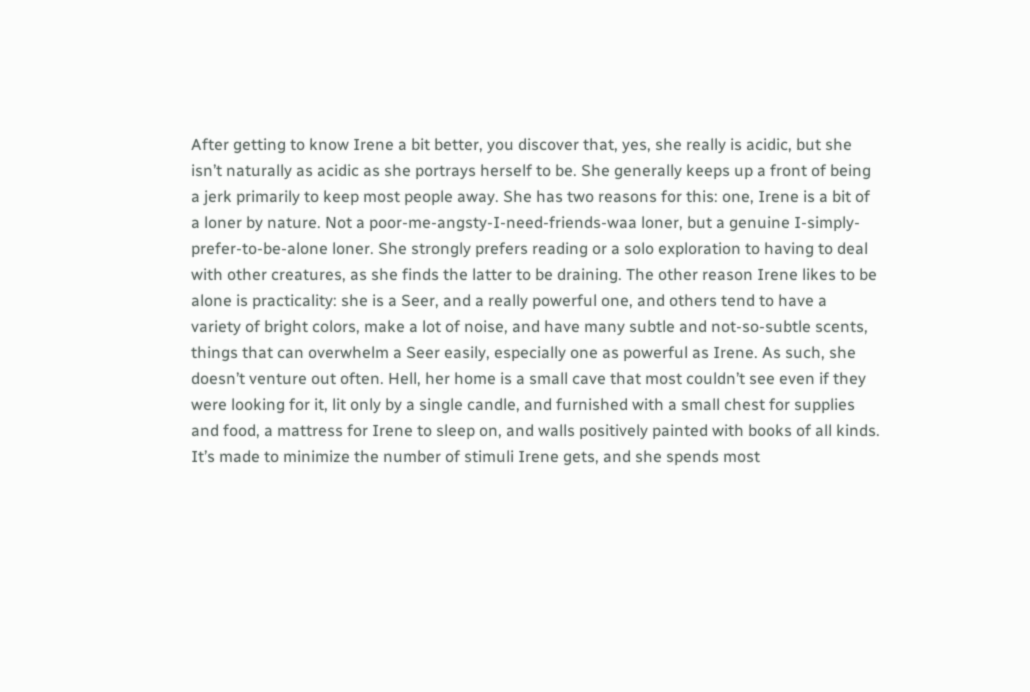After getting to know Irene a bit better, you discover that, yes, she really is acidic, but she isn’t naturally as acidic as she portrays herself to be. She generally keeps up a front of being a jerk primarily to keep most people away. She has two reasons for this: one, Irene is a bit of a loner by nature. Not a poor-me-angsty-I-need-friends-waa loner, but a genuine I-simply-prefer-to-be-alone loner. She strongly prefers reading or a solo exploration to having to deal with other creatures, as she finds the latter to be draining. The other reason Irene likes to be alone is practicality: she is a Seer, and a really powerful one, and others tend to have a variety of bright colors, make a lot of noise, and have many subtle and not-so-subtle scents, things that can overwhelm a Seer easily, especially one as powerful as Irene. As such, she doesn’t venture out often. Hell, her home is a small cave that most couldn’t see even if they were looking for it, lit only by a single candle, and furnished with a small chest for supplies and food, a mattress for Irene to sleep on, and walls positively painted with books of all kinds. It’s made to minimize the number of stimuli Irene gets, and she spends most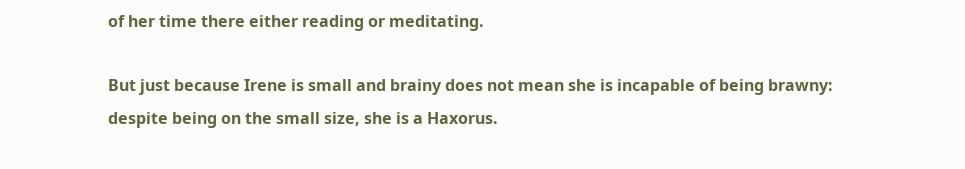of her time there either reading or meditating.

But just because Irene is small and brainy does not mean she is incapable of being brawny: despite being on the small size, she is a Haxorus.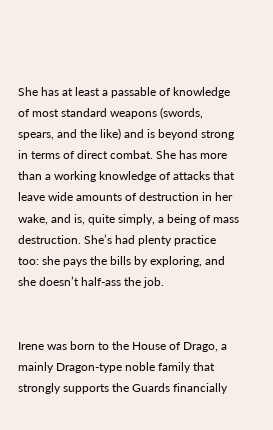She has at least a passable of knowledge of most standard weapons (swords, spears, and the like) and is beyond strong in terms of direct combat. She has more than a working knowledge of attacks that leave wide amounts of destruction in her wake, and is, quite simply, a being of mass destruction. She’s had plenty practice too: she pays the bills by exploring, and she doesn’t half-ass the job.


Irene was born to the House of Drago, a mainly Dragon-type noble family that strongly supports the Guards financially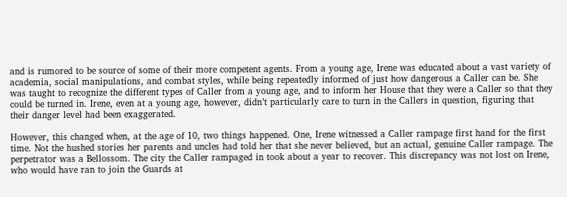and is rumored to be source of some of their more competent agents. From a young age, Irene was educated about a vast variety of academia, social manipulations, and combat styles, while being repeatedly informed of just how dangerous a Caller can be. She was taught to recognize the different types of Caller from a young age, and to inform her House that they were a Caller so that they could be turned in. Irene, even at a young age, however, didn’t particularly care to turn in the Callers in question, figuring that their danger level had been exaggerated.

However, this changed when, at the age of 10, two things happened. One, Irene witnessed a Caller rampage first hand for the first time. Not the hushed stories her parents and uncles had told her that she never believed, but an actual, genuine Caller rampage. The perpetrator was a Bellossom. The city the Caller rampaged in took about a year to recover. This discrepancy was not lost on Irene, who would have ran to join the Guards at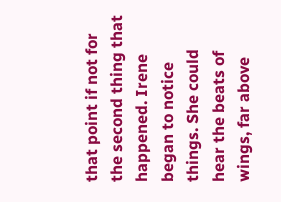that point if not for the second thing that happened. Irene began to notice things. She could hear the beats of wings, far above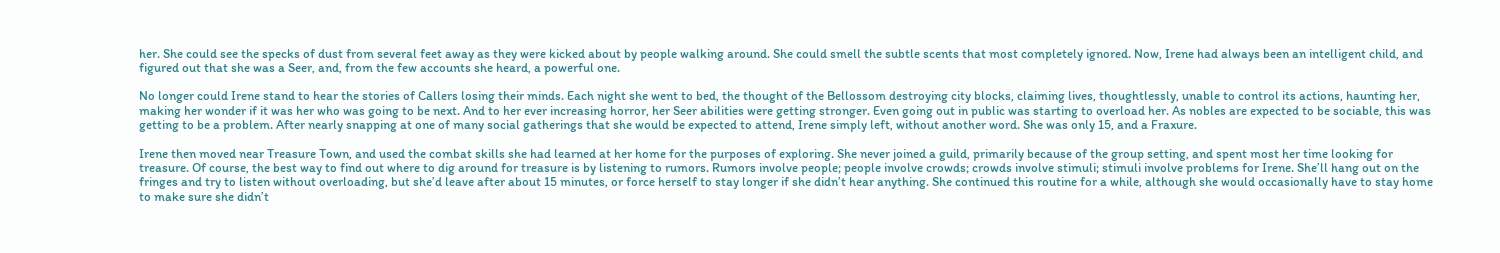her. She could see the specks of dust from several feet away as they were kicked about by people walking around. She could smell the subtle scents that most completely ignored. Now, Irene had always been an intelligent child, and figured out that she was a Seer, and, from the few accounts she heard, a powerful one.

No longer could Irene stand to hear the stories of Callers losing their minds. Each night she went to bed, the thought of the Bellossom destroying city blocks, claiming lives, thoughtlessly, unable to control its actions, haunting her, making her wonder if it was her who was going to be next. And to her ever increasing horror, her Seer abilities were getting stronger. Even going out in public was starting to overload her. As nobles are expected to be sociable, this was getting to be a problem. After nearly snapping at one of many social gatherings that she would be expected to attend, Irene simply left, without another word. She was only 15, and a Fraxure.

Irene then moved near Treasure Town, and used the combat skills she had learned at her home for the purposes of exploring. She never joined a guild, primarily because of the group setting, and spent most her time looking for treasure. Of course, the best way to find out where to dig around for treasure is by listening to rumors. Rumors involve people; people involve crowds; crowds involve stimuli; stimuli involve problems for Irene. She’ll hang out on the fringes and try to listen without overloading, but she’d leave after about 15 minutes, or force herself to stay longer if she didn’t hear anything. She continued this routine for a while, although she would occasionally have to stay home to make sure she didn’t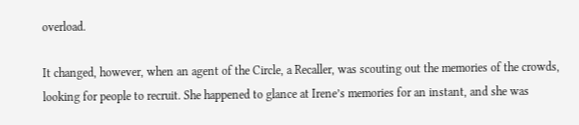overload.

It changed, however, when an agent of the Circle, a Recaller, was scouting out the memories of the crowds, looking for people to recruit. She happened to glance at Irene’s memories for an instant, and she was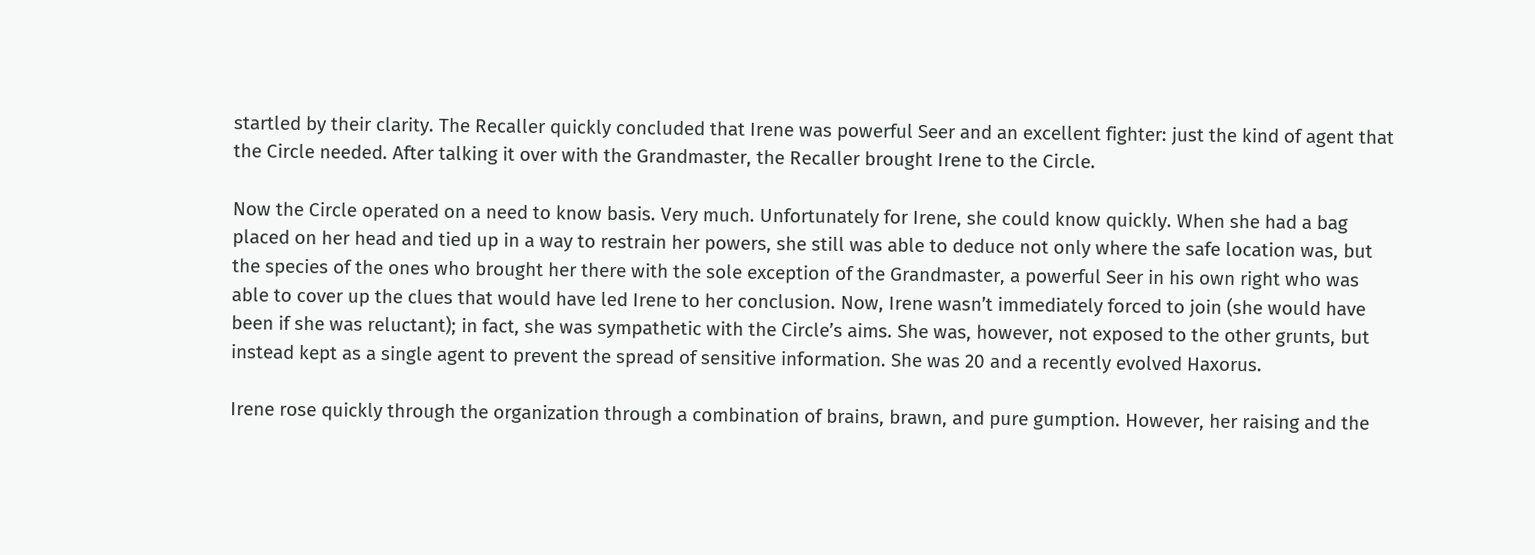startled by their clarity. The Recaller quickly concluded that Irene was powerful Seer and an excellent fighter: just the kind of agent that the Circle needed. After talking it over with the Grandmaster, the Recaller brought Irene to the Circle.

Now the Circle operated on a need to know basis. Very much. Unfortunately for Irene, she could know quickly. When she had a bag placed on her head and tied up in a way to restrain her powers, she still was able to deduce not only where the safe location was, but the species of the ones who brought her there with the sole exception of the Grandmaster, a powerful Seer in his own right who was able to cover up the clues that would have led Irene to her conclusion. Now, Irene wasn’t immediately forced to join (she would have been if she was reluctant); in fact, she was sympathetic with the Circle’s aims. She was, however, not exposed to the other grunts, but instead kept as a single agent to prevent the spread of sensitive information. She was 20 and a recently evolved Haxorus.

Irene rose quickly through the organization through a combination of brains, brawn, and pure gumption. However, her raising and the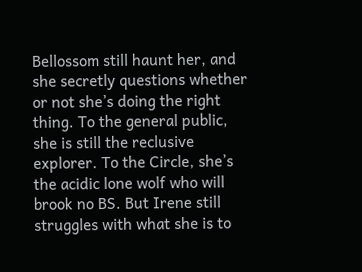Bellossom still haunt her, and she secretly questions whether or not she’s doing the right thing. To the general public, she is still the reclusive explorer. To the Circle, she’s the acidic lone wolf who will brook no BS. But Irene still struggles with what she is to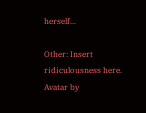herself...

Other: Insert ridiculousness here.
Avatar by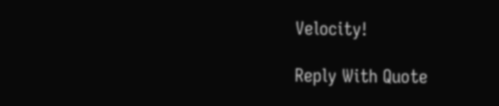Velocity!

Reply With Quote